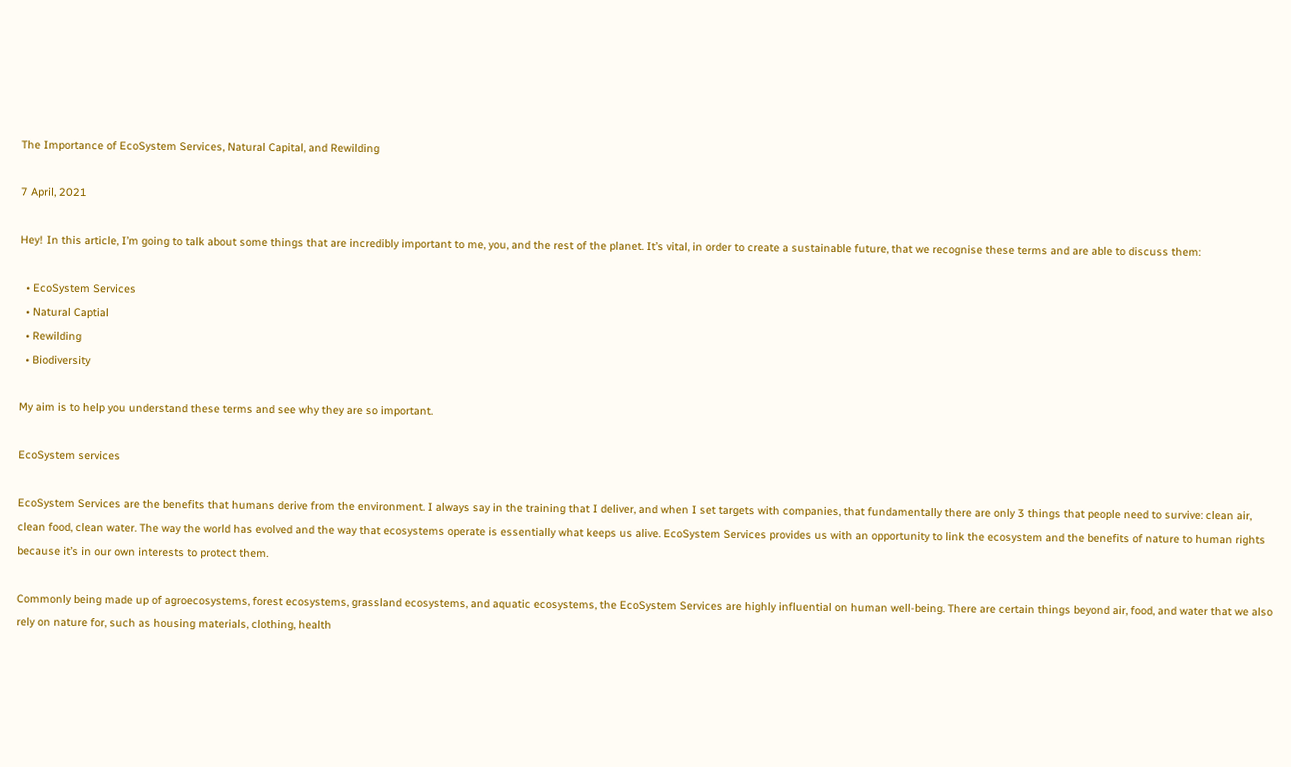The Importance of EcoSystem Services, Natural Capital, and Rewilding

7 April, 2021

Hey! In this article, I’m going to talk about some things that are incredibly important to me, you, and the rest of the planet. It’s vital, in order to create a sustainable future, that we recognise these terms and are able to discuss them:

  • EcoSystem Services
  • Natural Captial
  • Rewilding
  • Biodiversity

My aim is to help you understand these terms and see why they are so important.

EcoSystem services

EcoSystem Services are the benefits that humans derive from the environment. I always say in the training that I deliver, and when I set targets with companies, that fundamentally there are only 3 things that people need to survive: clean air, clean food, clean water. The way the world has evolved and the way that ecosystems operate is essentially what keeps us alive. EcoSystem Services provides us with an opportunity to link the ecosystem and the benefits of nature to human rights because it’s in our own interests to protect them.

Commonly being made up of agroecosystems, forest ecosystems, grassland ecosystems, and aquatic ecosystems, the EcoSystem Services are highly influential on human well-being. There are certain things beyond air, food, and water that we also rely on nature for, such as housing materials, clothing, health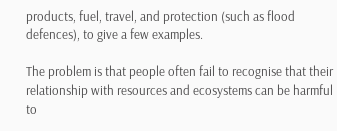products, fuel, travel, and protection (such as flood defences), to give a few examples.

The problem is that people often fail to recognise that their relationship with resources and ecosystems can be harmful to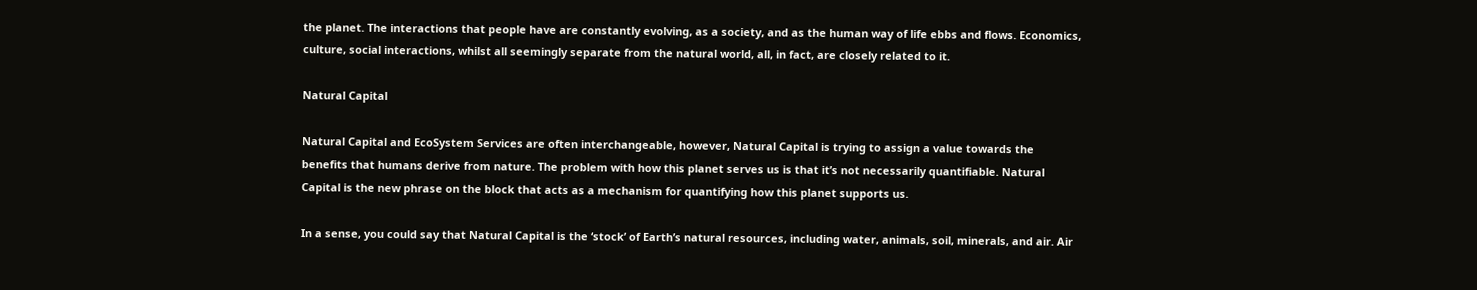the planet. The interactions that people have are constantly evolving, as a society, and as the human way of life ebbs and flows. Economics, culture, social interactions, whilst all seemingly separate from the natural world, all, in fact, are closely related to it.

Natural Capital

Natural Capital and EcoSystem Services are often interchangeable, however, Natural Capital is trying to assign a value towards the benefits that humans derive from nature. The problem with how this planet serves us is that it’s not necessarily quantifiable. Natural Capital is the new phrase on the block that acts as a mechanism for quantifying how this planet supports us.

In a sense, you could say that Natural Capital is the ‘stock’ of Earth’s natural resources, including water, animals, soil, minerals, and air. Air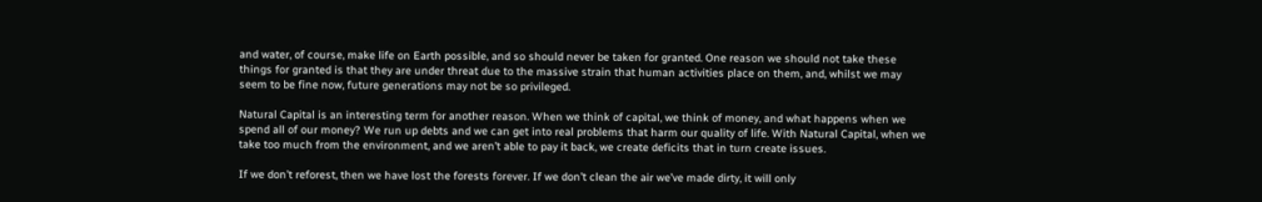and water, of course, make life on Earth possible, and so should never be taken for granted. One reason we should not take these things for granted is that they are under threat due to the massive strain that human activities place on them, and, whilst we may seem to be fine now, future generations may not be so privileged.

Natural Capital is an interesting term for another reason. When we think of capital, we think of money, and what happens when we spend all of our money? We run up debts and we can get into real problems that harm our quality of life. With Natural Capital, when we take too much from the environment, and we aren’t able to pay it back, we create deficits that in turn create issues.

If we don’t reforest, then we have lost the forests forever. If we don’t clean the air we’ve made dirty, it will only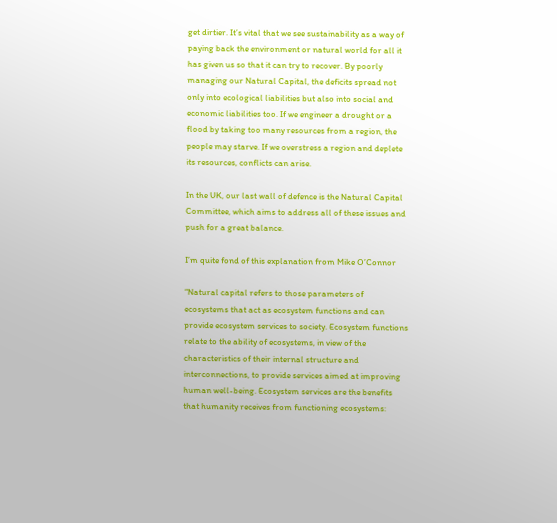get dirtier. It’s vital that we see sustainability as a way of paying back the environment or natural world for all it has given us so that it can try to recover. By poorly managing our Natural Capital, the deficits spread not only into ecological liabilities but also into social and economic liabilities too. If we engineer a drought or a flood by taking too many resources from a region, the people may starve. If we overstress a region and deplete its resources, conflicts can arise.

In the UK, our last wall of defence is the Natural Capital Committee, which aims to address all of these issues and push for a great balance.

I’m quite fond of this explanation from Mike O’Connor

“Natural capital refers to those parameters of ecosystems that act as ecosystem functions and can provide ecosystem services to society. Ecosystem functions relate to the ability of ecosystems, in view of the characteristics of their internal structure and interconnections, to provide services aimed at improving human well-being. Ecosystem services are the benefits that humanity receives from functioning ecosystems: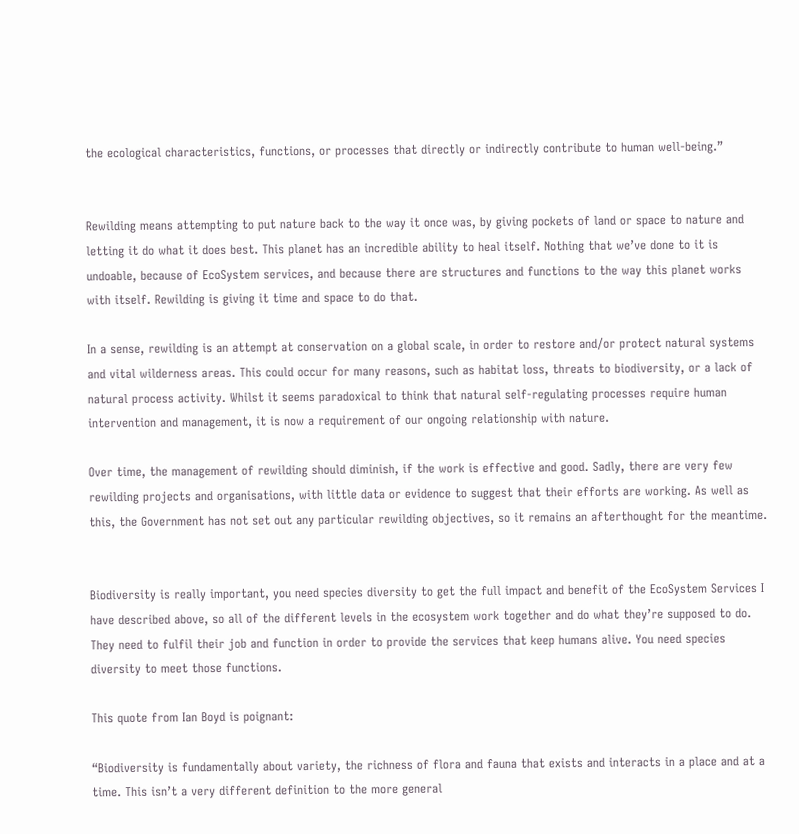the ecological characteristics, functions, or processes that directly or indirectly contribute to human well-being.”


Rewilding means attempting to put nature back to the way it once was, by giving pockets of land or space to nature and letting it do what it does best. This planet has an incredible ability to heal itself. Nothing that we’ve done to it is undoable, because of EcoSystem services, and because there are structures and functions to the way this planet works with itself. Rewilding is giving it time and space to do that.

In a sense, rewilding is an attempt at conservation on a global scale, in order to restore and/or protect natural systems and vital wilderness areas. This could occur for many reasons, such as habitat loss, threats to biodiversity, or a lack of natural process activity. Whilst it seems paradoxical to think that natural self-regulating processes require human intervention and management, it is now a requirement of our ongoing relationship with nature.

Over time, the management of rewilding should diminish, if the work is effective and good. Sadly, there are very few rewilding projects and organisations, with little data or evidence to suggest that their efforts are working. As well as this, the Government has not set out any particular rewilding objectives, so it remains an afterthought for the meantime.


Biodiversity is really important, you need species diversity to get the full impact and benefit of the EcoSystem Services I have described above, so all of the different levels in the ecosystem work together and do what they’re supposed to do. They need to fulfil their job and function in order to provide the services that keep humans alive. You need species diversity to meet those functions.

This quote from Ian Boyd is poignant:

“Biodiversity is fundamentally about variety, the richness of flora and fauna that exists and interacts in a place and at a time. This isn’t a very different definition to the more general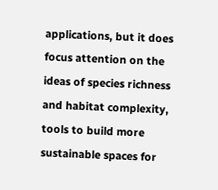applications, but it does focus attention on the ideas of species richness and habitat complexity, tools to build more sustainable spaces for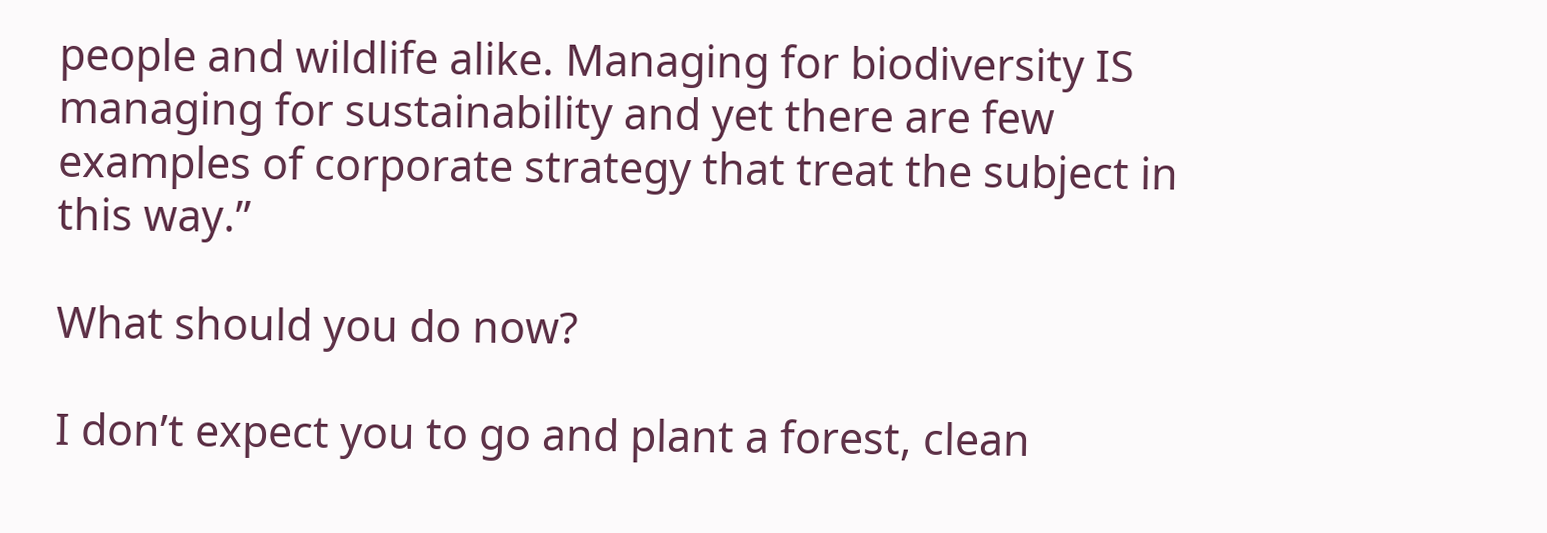people and wildlife alike. Managing for biodiversity IS managing for sustainability and yet there are few examples of corporate strategy that treat the subject in this way.”

What should you do now?

I don’t expect you to go and plant a forest, clean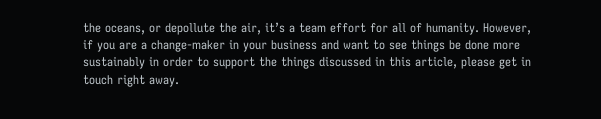the oceans, or depollute the air, it’s a team effort for all of humanity. However, if you are a change-maker in your business and want to see things be done more sustainably in order to support the things discussed in this article, please get in touch right away.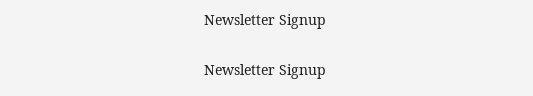Newsletter Signup

Newsletter Signup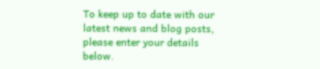To keep up to date with our latest news and blog posts, please enter your details below.